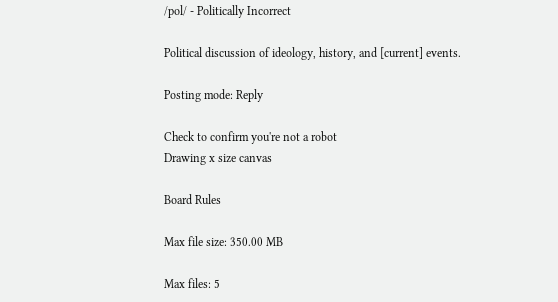/pol/ - Politically Incorrect

Political discussion of ideology, history, and [current] events.

Posting mode: Reply

Check to confirm you're not a robot
Drawing x size canvas

Board Rules

Max file size: 350.00 MB

Max files: 5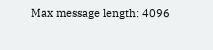Max message length: 4096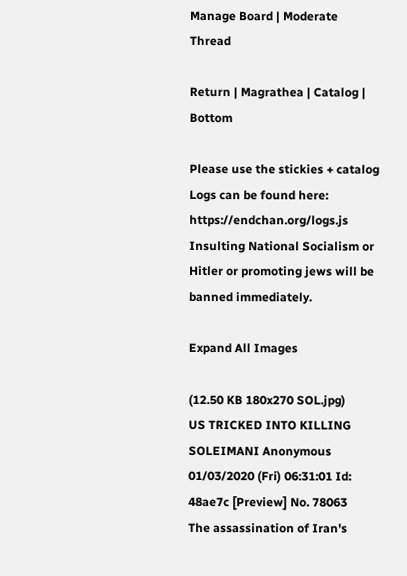Manage Board | Moderate Thread

Return | Magrathea | Catalog | Bottom

Please use the stickies + catalog
Logs can be found here: https://endchan.org/logs.js
Insulting National Socialism or Hitler or promoting jews will be banned immediately.

Expand All Images

(12.50 KB 180x270 SOL.jpg)
US TRICKED INTO KILLING SOLEIMANI Anonymous 01/03/2020 (Fri) 06:31:01 Id: 48ae7c [Preview] No. 78063
The assassination of Iran's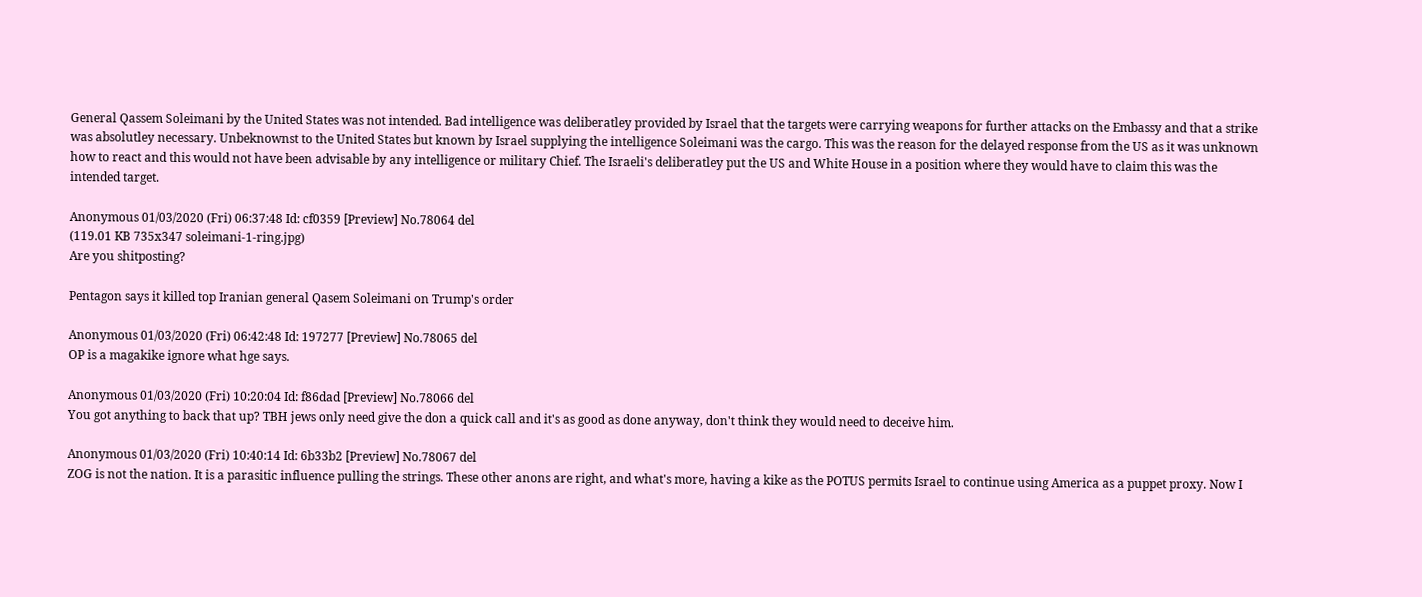General Qassem Soleimani by the United States was not intended. Bad intelligence was deliberatley provided by Israel that the targets were carrying weapons for further attacks on the Embassy and that a strike was absolutley necessary. Unbeknownst to the United States but known by Israel supplying the intelligence Soleimani was the cargo. This was the reason for the delayed response from the US as it was unknown how to react and this would not have been advisable by any intelligence or military Chief. The Israeli's deliberatley put the US and White House in a position where they would have to claim this was the intended target.

Anonymous 01/03/2020 (Fri) 06:37:48 Id: cf0359 [Preview] No.78064 del
(119.01 KB 735x347 soleimani-1-ring.jpg)
Are you shitposting?

Pentagon says it killed top Iranian general Qasem Soleimani on Trump's order

Anonymous 01/03/2020 (Fri) 06:42:48 Id: 197277 [Preview] No.78065 del
OP is a magakike ignore what hge says.

Anonymous 01/03/2020 (Fri) 10:20:04 Id: f86dad [Preview] No.78066 del
You got anything to back that up? TBH jews only need give the don a quick call and it's as good as done anyway, don't think they would need to deceive him.

Anonymous 01/03/2020 (Fri) 10:40:14 Id: 6b33b2 [Preview] No.78067 del
ZOG is not the nation. It is a parasitic influence pulling the strings. These other anons are right, and what's more, having a kike as the POTUS permits Israel to continue using America as a puppet proxy. Now I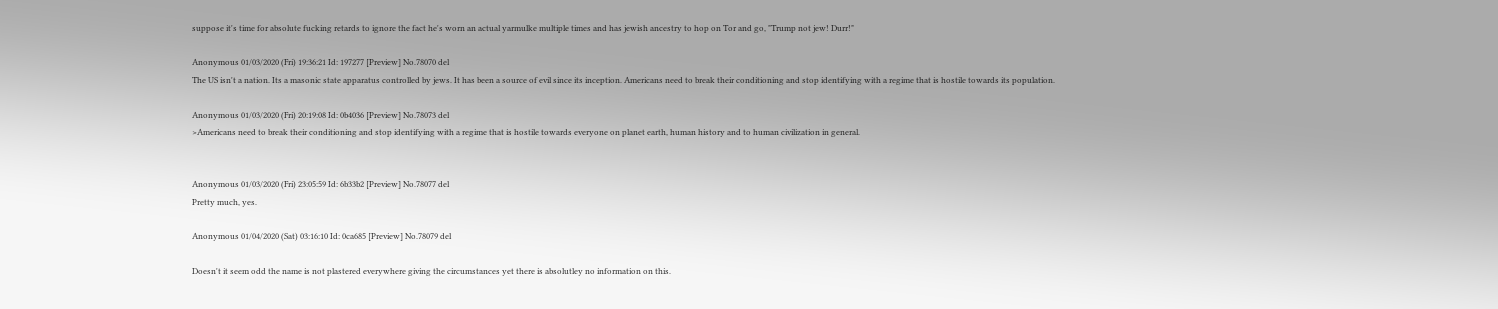suppose it's time for absolute fucking retards to ignore the fact he's worn an actual yarmulke multiple times and has jewish ancestry to hop on Tor and go, "Trump not jew! Durr!"

Anonymous 01/03/2020 (Fri) 19:36:21 Id: 197277 [Preview] No.78070 del
The US isn't a nation. Its a masonic state apparatus controlled by jews. It has been a source of evil since its inception. Americans need to break their conditioning and stop identifying with a regime that is hostile towards its population.

Anonymous 01/03/2020 (Fri) 20:19:08 Id: 0b4036 [Preview] No.78073 del
>Americans need to break their conditioning and stop identifying with a regime that is hostile towards everyone on planet earth, human history and to human civilization in general.


Anonymous 01/03/2020 (Fri) 23:05:59 Id: 6b33b2 [Preview] No.78077 del
Pretty much, yes.

Anonymous 01/04/2020 (Sat) 03:16:10 Id: 0ca685 [Preview] No.78079 del

Doesn't it seem odd the name is not plastered everywhere giving the circumstances yet there is absolutley no information on this.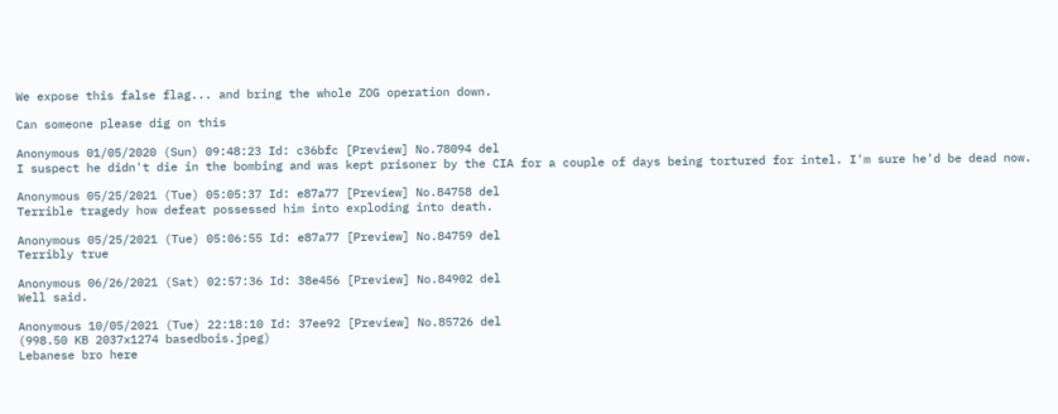We expose this false flag... and bring the whole ZOG operation down.

Can someone please dig on this

Anonymous 01/05/2020 (Sun) 09:48:23 Id: c36bfc [Preview] No.78094 del
I suspect he didn't die in the bombing and was kept prisoner by the CIA for a couple of days being tortured for intel. I'm sure he'd be dead now.

Anonymous 05/25/2021 (Tue) 05:05:37 Id: e87a77 [Preview] No.84758 del
Terrible tragedy how defeat possessed him into exploding into death.

Anonymous 05/25/2021 (Tue) 05:06:55 Id: e87a77 [Preview] No.84759 del
Terribly true

Anonymous 06/26/2021 (Sat) 02:57:36 Id: 38e456 [Preview] No.84902 del
Well said.

Anonymous 10/05/2021 (Tue) 22:18:10 Id: 37ee92 [Preview] No.85726 del
(998.50 KB 2037x1274 basedbois.jpeg)
Lebanese bro here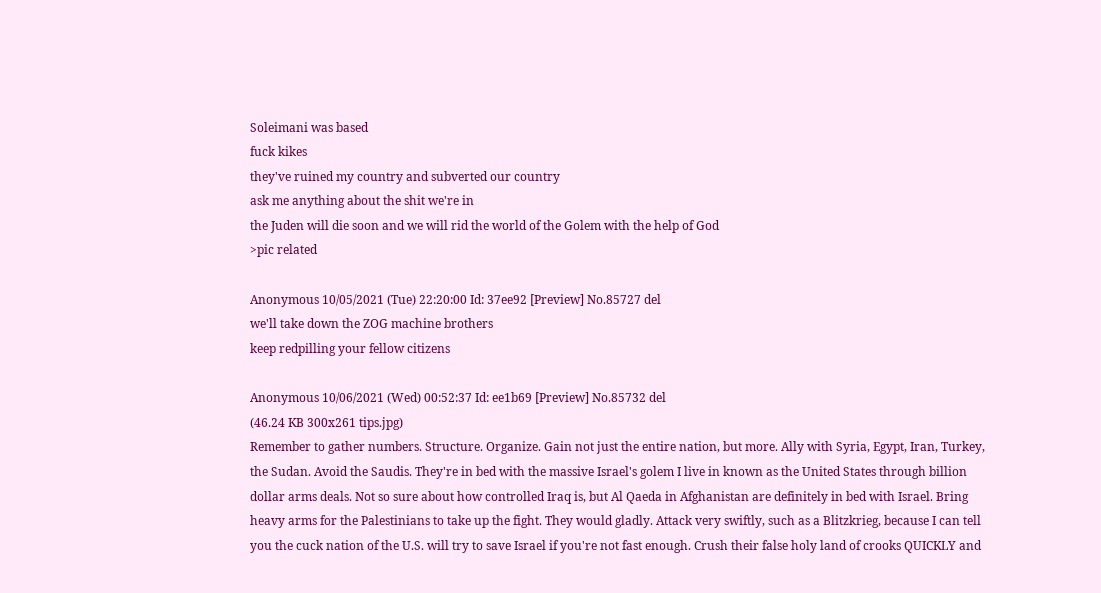Soleimani was based
fuck kikes
they've ruined my country and subverted our country
ask me anything about the shit we're in
the Juden will die soon and we will rid the world of the Golem with the help of God
>pic related

Anonymous 10/05/2021 (Tue) 22:20:00 Id: 37ee92 [Preview] No.85727 del
we'll take down the ZOG machine brothers
keep redpilling your fellow citizens

Anonymous 10/06/2021 (Wed) 00:52:37 Id: ee1b69 [Preview] No.85732 del
(46.24 KB 300x261 tips.jpg)
Remember to gather numbers. Structure. Organize. Gain not just the entire nation, but more. Ally with Syria, Egypt, Iran, Turkey, the Sudan. Avoid the Saudis. They're in bed with the massive Israel's golem I live in known as the United States through billion dollar arms deals. Not so sure about how controlled Iraq is, but Al Qaeda in Afghanistan are definitely in bed with Israel. Bring heavy arms for the Palestinians to take up the fight. They would gladly. Attack very swiftly, such as a Blitzkrieg, because I can tell you the cuck nation of the U.S. will try to save Israel if you're not fast enough. Crush their false holy land of crooks QUICKLY and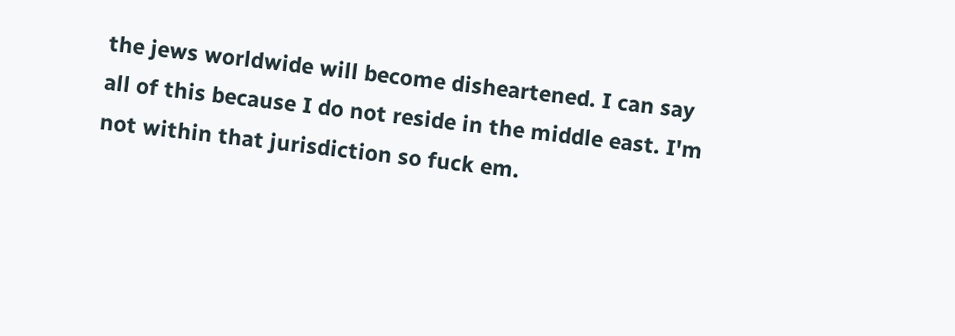the jews worldwide will become disheartened. I can say all of this because I do not reside in the middle east. I'm not within that jurisdiction so fuck em.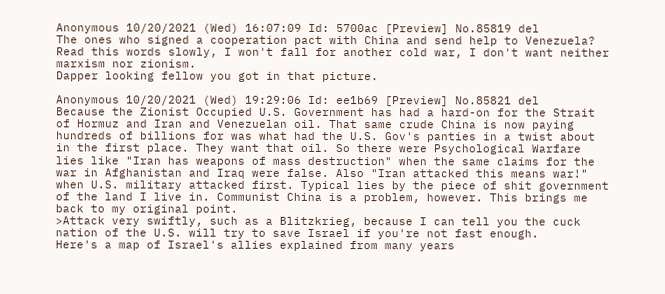Anonymous 10/20/2021 (Wed) 16:07:09 Id: 5700ac [Preview] No.85819 del
The ones who signed a cooperation pact with China and send help to Venezuela? Read this words slowly, I won't fall for another cold war, I don't want neither marxism nor zionism.
Dapper looking fellow you got in that picture.

Anonymous 10/20/2021 (Wed) 19:29:06 Id: ee1b69 [Preview] No.85821 del
Because the Zionist Occupied U.S. Government has had a hard-on for the Strait of Hormuz and Iran and Venezuelan oil. That same crude China is now paying hundreds of billions for was what had the U.S. Gov's panties in a twist about in the first place. They want that oil. So there were Psychological Warfare lies like "Iran has weapons of mass destruction" when the same claims for the war in Afghanistan and Iraq were false. Also "Iran attacked this means war!" when U.S. military attacked first. Typical lies by the piece of shit government of the land I live in. Communist China is a problem, however. This brings me back to my original point.
>Attack very swiftly, such as a Blitzkrieg, because I can tell you the cuck nation of the U.S. will try to save Israel if you're not fast enough.
Here's a map of Israel's allies explained from many years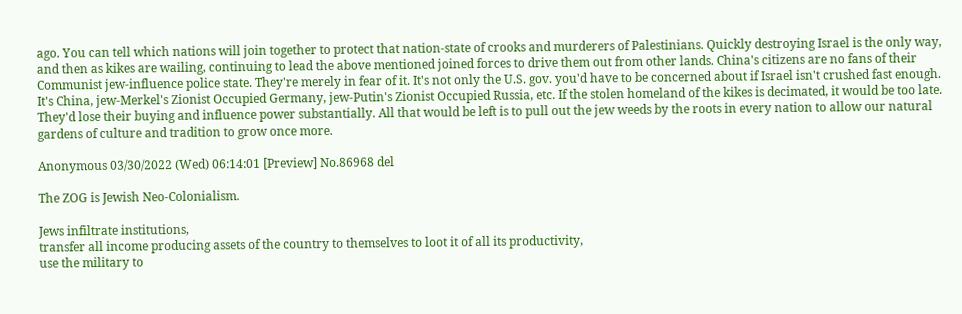ago. You can tell which nations will join together to protect that nation-state of crooks and murderers of Palestinians. Quickly destroying Israel is the only way, and then as kikes are wailing, continuing to lead the above mentioned joined forces to drive them out from other lands. China's citizens are no fans of their Communist jew-influence police state. They're merely in fear of it. It's not only the U.S. gov. you'd have to be concerned about if Israel isn't crushed fast enough. It's China, jew-Merkel's Zionist Occupied Germany, jew-Putin's Zionist Occupied Russia, etc. If the stolen homeland of the kikes is decimated, it would be too late. They'd lose their buying and influence power substantially. All that would be left is to pull out the jew weeds by the roots in every nation to allow our natural gardens of culture and tradition to grow once more.

Anonymous 03/30/2022 (Wed) 06:14:01 [Preview] No.86968 del

The ZOG is Jewish Neo-Colonialism.

Jews infiltrate institutions,
transfer all income producing assets of the country to themselves to loot it of all its productivity,
use the military to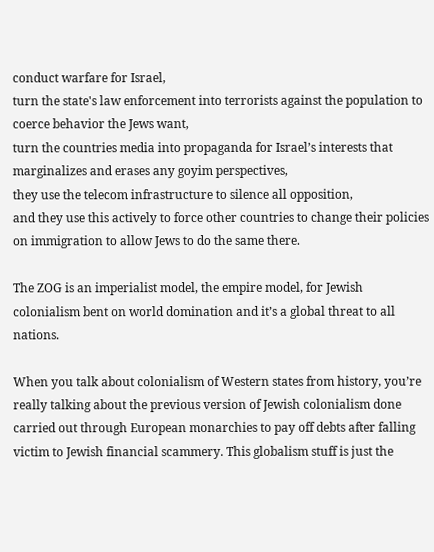conduct warfare for Israel,
turn the state's law enforcement into terrorists against the population to coerce behavior the Jews want,
turn the countries media into propaganda for Israel’s interests that marginalizes and erases any goyim perspectives,
they use the telecom infrastructure to silence all opposition,
and they use this actively to force other countries to change their policies on immigration to allow Jews to do the same there.

The ZOG is an imperialist model, the empire model, for Jewish colonialism bent on world domination and it’s a global threat to all nations.

When you talk about colonialism of Western states from history, you’re really talking about the previous version of Jewish colonialism done carried out through European monarchies to pay off debts after falling victim to Jewish financial scammery. This globalism stuff is just the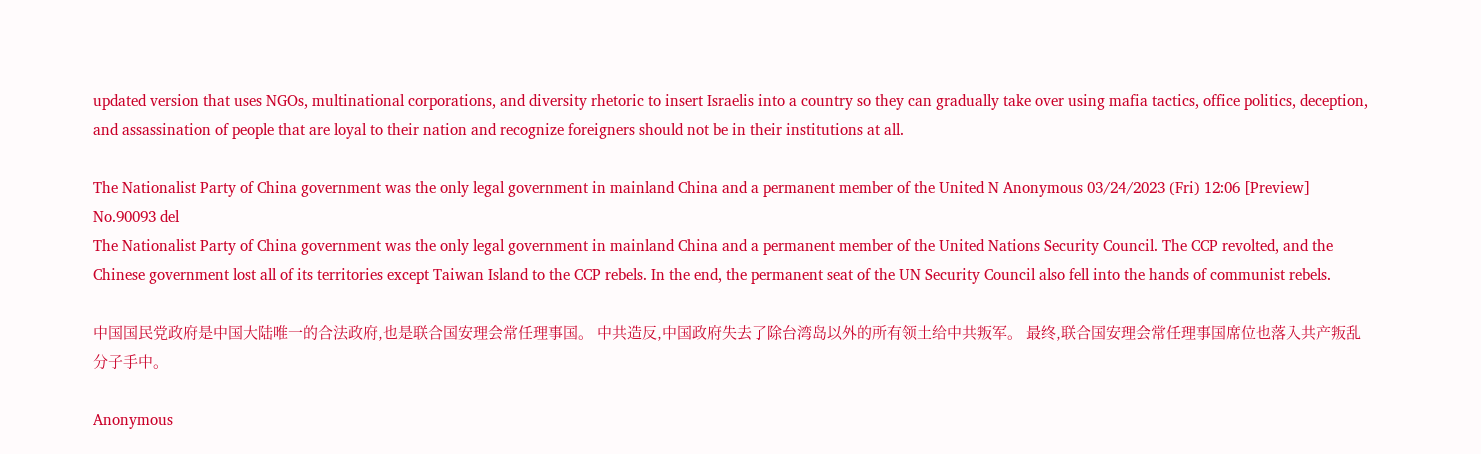updated version that uses NGOs, multinational corporations, and diversity rhetoric to insert Israelis into a country so they can gradually take over using mafia tactics, office politics, deception, and assassination of people that are loyal to their nation and recognize foreigners should not be in their institutions at all.

The Nationalist Party of China government was the only legal government in mainland China and a permanent member of the United N Anonymous 03/24/2023 (Fri) 12:06 [Preview] No.90093 del
The Nationalist Party of China government was the only legal government in mainland China and a permanent member of the United Nations Security Council. The CCP revolted, and the Chinese government lost all of its territories except Taiwan Island to the CCP rebels. In the end, the permanent seat of the UN Security Council also fell into the hands of communist rebels.

中国国民党政府是中国大陆唯一的合法政府,也是联合国安理会常任理事国。 中共造反,中国政府失去了除台湾岛以外的所有领土给中共叛军。 最终,联合国安理会常任理事国席位也落入共产叛乱分子手中。

Anonymous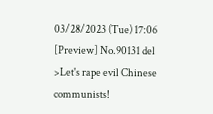03/28/2023 (Tue) 17:06 [Preview] No.90131 del
>Let's rape evil Chinese communists!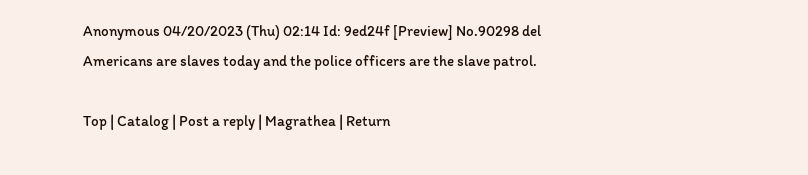Anonymous 04/20/2023 (Thu) 02:14 Id: 9ed24f [Preview] No.90298 del
Americans are slaves today and the police officers are the slave patrol.

Top | Catalog | Post a reply | Magrathea | Return